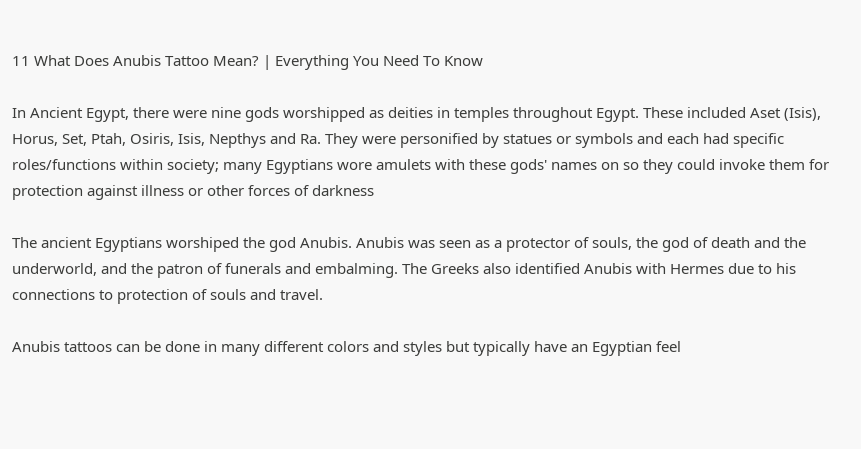11 What Does Anubis Tattoo Mean? | Everything You Need To Know

In Ancient Egypt, there were nine gods worshipped as deities in temples throughout Egypt. These included Aset (Isis), Horus, Set, Ptah, Osiris, Isis, Nepthys and Ra. They were personified by statues or symbols and each had specific roles/functions within society; many Egyptians wore amulets with these gods' names on so they could invoke them for protection against illness or other forces of darkness

The ancient Egyptians worshiped the god Anubis. Anubis was seen as a protector of souls, the god of death and the underworld, and the patron of funerals and embalming. The Greeks also identified Anubis with Hermes due to his connections to protection of souls and travel.

Anubis tattoos can be done in many different colors and styles but typically have an Egyptian feel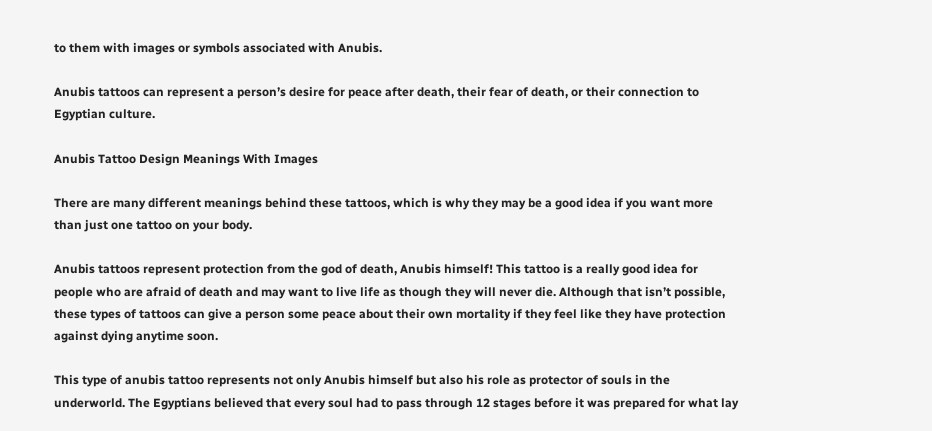to them with images or symbols associated with Anubis.

Anubis tattoos can represent a person’s desire for peace after death, their fear of death, or their connection to Egyptian culture.

Anubis Tattoo Design Meanings With Images

There are many different meanings behind these tattoos, which is why they may be a good idea if you want more than just one tattoo on your body.

Anubis tattoos represent protection from the god of death, Anubis himself! This tattoo is a really good idea for people who are afraid of death and may want to live life as though they will never die. Although that isn’t possible, these types of tattoos can give a person some peace about their own mortality if they feel like they have protection against dying anytime soon.

This type of anubis tattoo represents not only Anubis himself but also his role as protector of souls in the underworld. The Egyptians believed that every soul had to pass through 12 stages before it was prepared for what lay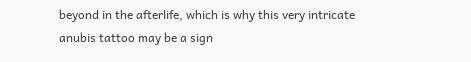beyond in the afterlife, which is why this very intricate anubis tattoo may be a sign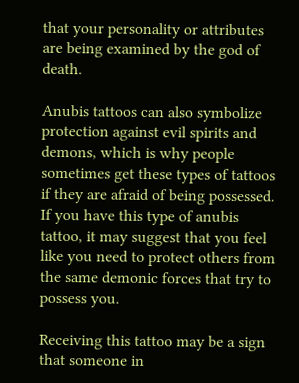that your personality or attributes are being examined by the god of death.

Anubis tattoos can also symbolize protection against evil spirits and demons, which is why people sometimes get these types of tattoos if they are afraid of being possessed. If you have this type of anubis tattoo, it may suggest that you feel like you need to protect others from the same demonic forces that try to possess you.

Receiving this tattoo may be a sign that someone in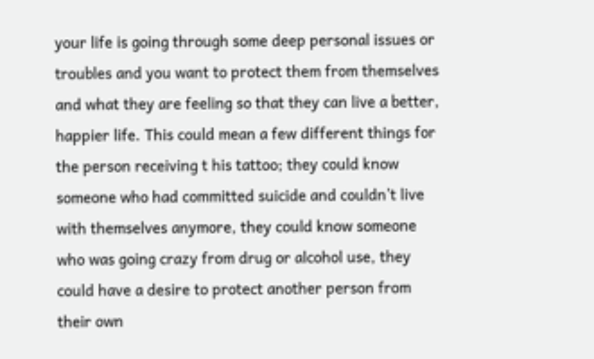your life is going through some deep personal issues or troubles and you want to protect them from themselves and what they are feeling so that they can live a better, happier life. This could mean a few different things for the person receiving t his tattoo; they could know someone who had committed suicide and couldn’t live with themselves anymore, they could know someone who was going crazy from drug or alcohol use, they could have a desire to protect another person from their own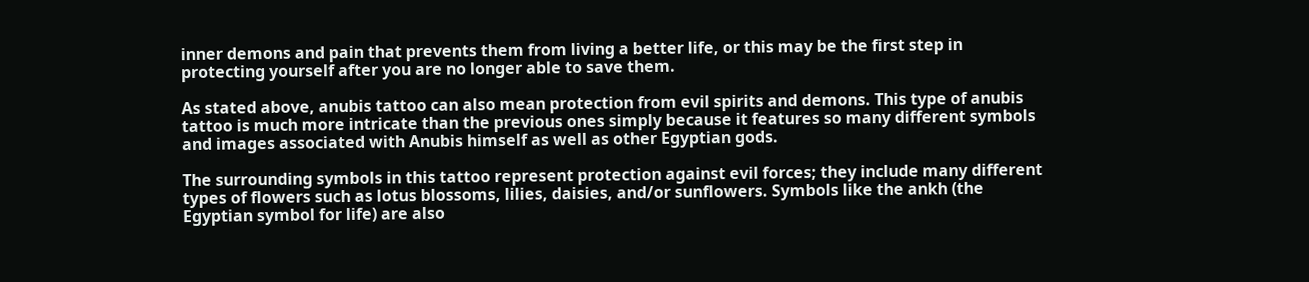inner demons and pain that prevents them from living a better life, or this may be the first step in protecting yourself after you are no longer able to save them.

As stated above, anubis tattoo can also mean protection from evil spirits and demons. This type of anubis tattoo is much more intricate than the previous ones simply because it features so many different symbols and images associated with Anubis himself as well as other Egyptian gods.

The surrounding symbols in this tattoo represent protection against evil forces; they include many different types of flowers such as lotus blossoms, lilies, daisies, and/or sunflowers. Symbols like the ankh (the Egyptian symbol for life) are also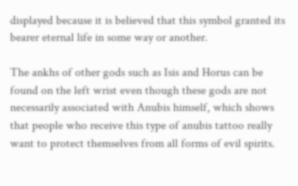displayed because it is believed that this symbol granted its bearer eternal life in some way or another.

The ankhs of other gods such as Isis and Horus can be found on the left wrist even though these gods are not necessarily associated with Anubis himself, which shows that people who receive this type of anubis tattoo really want to protect themselves from all forms of evil spirits.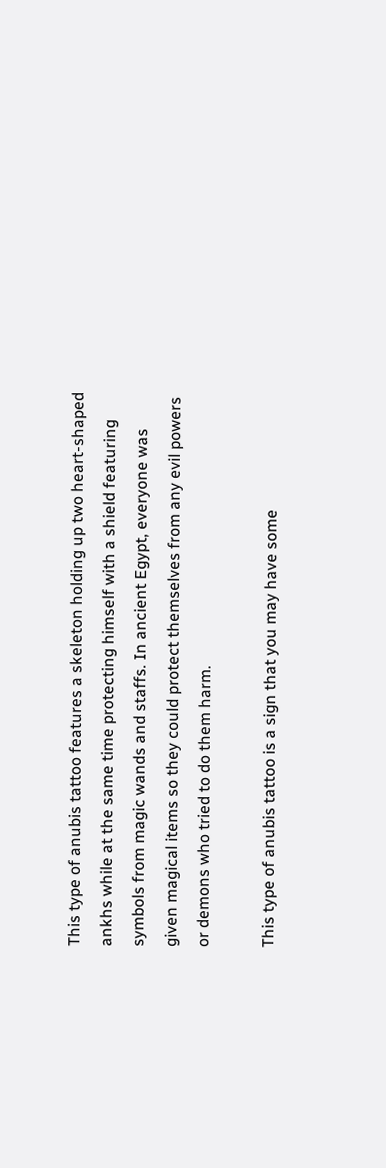This type of anubis tattoo features a skeleton holding up two heart-shaped ankhs while at the same time protecting himself with a shield featuring symbols from magic wands and staffs. In ancient Egypt, everyone was given magical items so they could protect themselves from any evil powers or demons who tried to do them harm.

This type of anubis tattoo is a sign that you may have some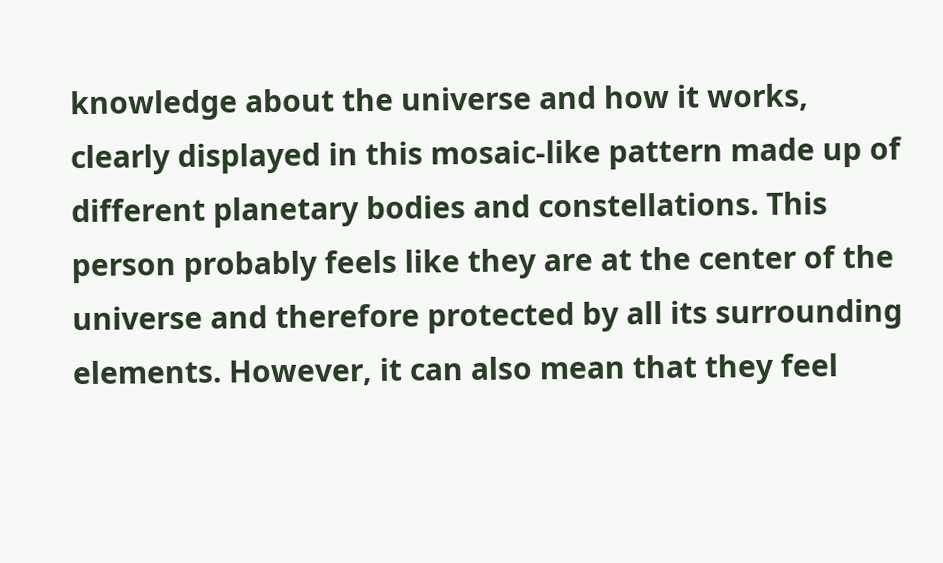knowledge about the universe and how it works, clearly displayed in this mosaic-like pattern made up of different planetary bodies and constellations. This person probably feels like they are at the center of the universe and therefore protected by all its surrounding elements. However, it can also mean that they feel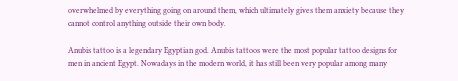overwhelmed by everything going on around them, which ultimately gives them anxiety because they cannot control anything outside their own body.

Anubis tattoo is a legendary Egyptian god. Anubis tattoos were the most popular tattoo designs for men in ancient Egypt. Nowadays in the modern world, it has still been very popular among many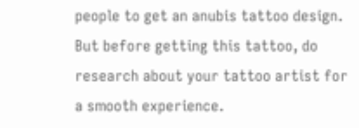people to get an anubis tattoo design. But before getting this tattoo, do research about your tattoo artist for a smooth experience.